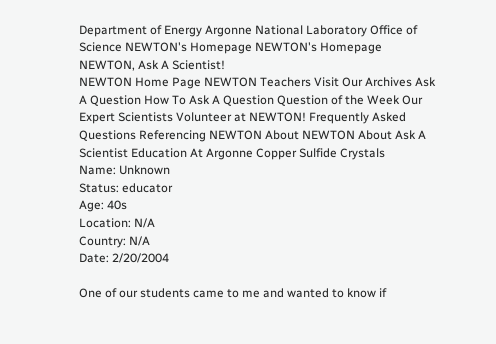Department of Energy Argonne National Laboratory Office of Science NEWTON's Homepage NEWTON's Homepage
NEWTON, Ask A Scientist!
NEWTON Home Page NEWTON Teachers Visit Our Archives Ask A Question How To Ask A Question Question of the Week Our Expert Scientists Volunteer at NEWTON! Frequently Asked Questions Referencing NEWTON About NEWTON About Ask A Scientist Education At Argonne Copper Sulfide Crystals
Name: Unknown
Status: educator
Age: 40s
Location: N/A
Country: N/A
Date: 2/20/2004

One of our students came to me and wanted to know if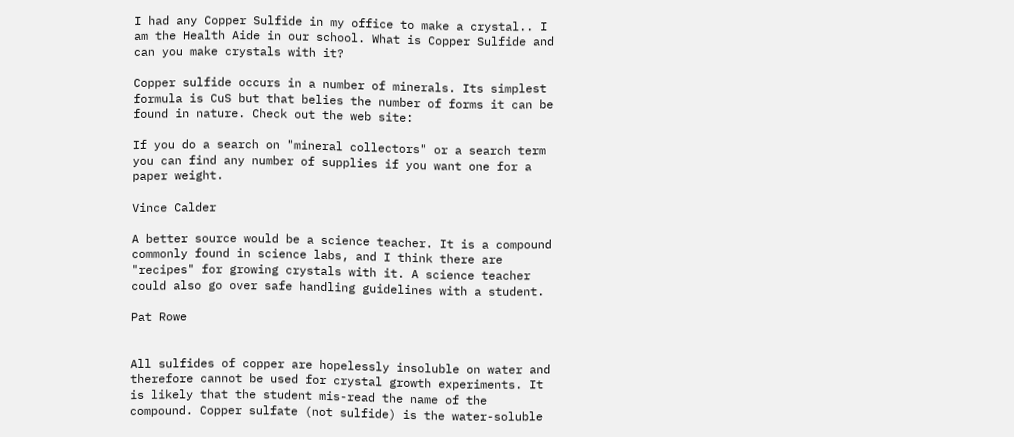I had any Copper Sulfide in my office to make a crystal.. I am the Health Aide in our school. What is Copper Sulfide and can you make crystals with it?

Copper sulfide occurs in a number of minerals. Its simplest formula is CuS but that belies the number of forms it can be found in nature. Check out the web site:

If you do a search on "mineral collectors" or a search term you can find any number of supplies if you want one for a paper weight.

Vince Calder

A better source would be a science teacher. It is a compound commonly found in science labs, and I think there are "recipes" for growing crystals with it. A science teacher could also go over safe handling guidelines with a student.

Pat Rowe


All sulfides of copper are hopelessly insoluble on water and therefore cannot be used for crystal growth experiments. It is likely that the student mis-read the name of the compound. Copper sulfate (not sulfide) is the water-soluble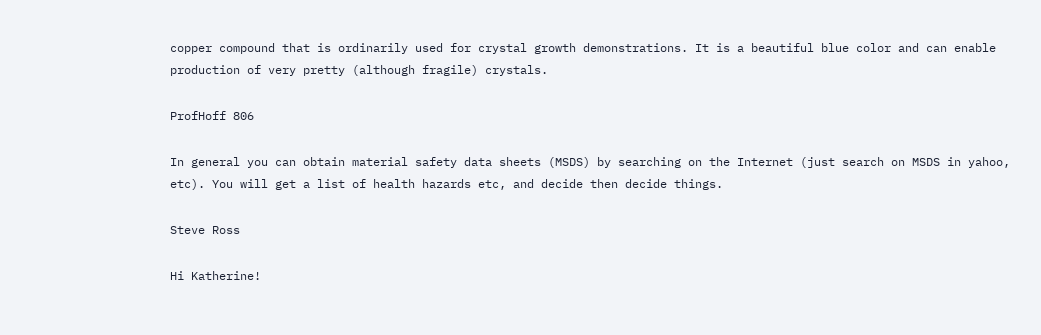copper compound that is ordinarily used for crystal growth demonstrations. It is a beautiful blue color and can enable production of very pretty (although fragile) crystals.

ProfHoff 806

In general you can obtain material safety data sheets (MSDS) by searching on the Internet (just search on MSDS in yahoo, etc). You will get a list of health hazards etc, and decide then decide things.

Steve Ross

Hi Katherine!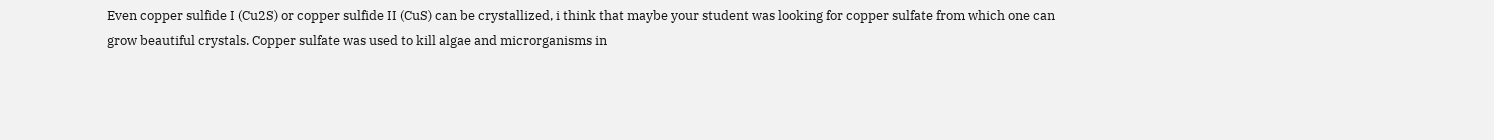Even copper sulfide I (Cu2S) or copper sulfide II (CuS) can be crystallized, i think that maybe your student was looking for copper sulfate from which one can grow beautiful crystals. Copper sulfate was used to kill algae and microrganisms in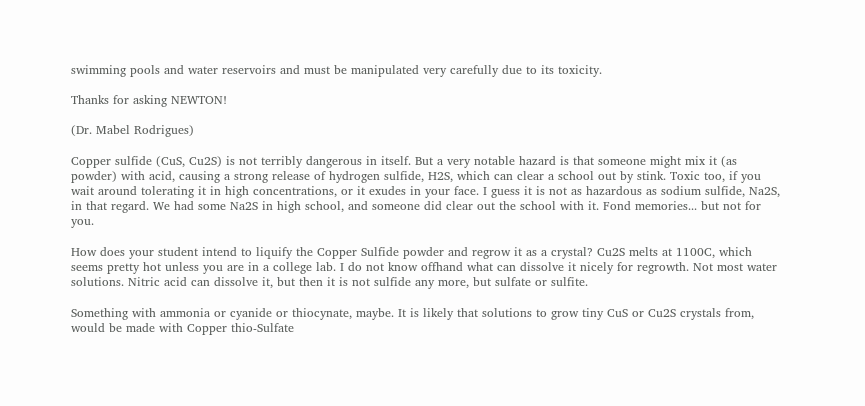swimming pools and water reservoirs and must be manipulated very carefully due to its toxicity.

Thanks for asking NEWTON!

(Dr. Mabel Rodrigues)

Copper sulfide (CuS, Cu2S) is not terribly dangerous in itself. But a very notable hazard is that someone might mix it (as powder) with acid, causing a strong release of hydrogen sulfide, H2S, which can clear a school out by stink. Toxic too, if you wait around tolerating it in high concentrations, or it exudes in your face. I guess it is not as hazardous as sodium sulfide, Na2S, in that regard. We had some Na2S in high school, and someone did clear out the school with it. Fond memories... but not for you.

How does your student intend to liquify the Copper Sulfide powder and regrow it as a crystal? Cu2S melts at 1100C, which seems pretty hot unless you are in a college lab. I do not know offhand what can dissolve it nicely for regrowth. Not most water solutions. Nitric acid can dissolve it, but then it is not sulfide any more, but sulfate or sulfite.

Something with ammonia or cyanide or thiocynate, maybe. It is likely that solutions to grow tiny CuS or Cu2S crystals from, would be made with Copper thio-Sulfate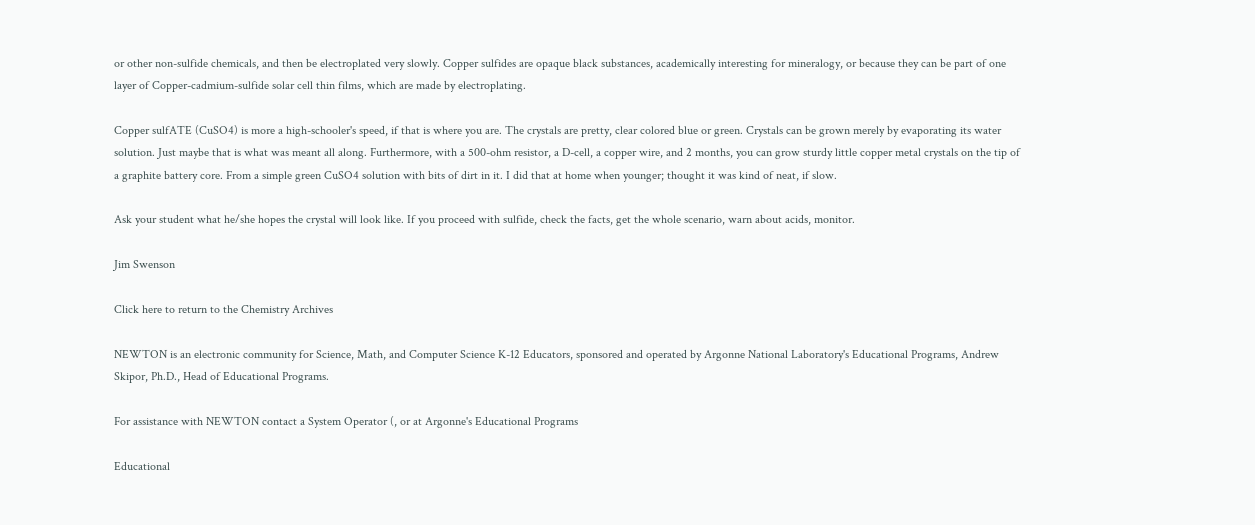or other non-sulfide chemicals, and then be electroplated very slowly. Copper sulfides are opaque black substances, academically interesting for mineralogy, or because they can be part of one layer of Copper-cadmium-sulfide solar cell thin films, which are made by electroplating.

Copper sulfATE (CuSO4) is more a high-schooler's speed, if that is where you are. The crystals are pretty, clear colored blue or green. Crystals can be grown merely by evaporating its water solution. Just maybe that is what was meant all along. Furthermore, with a 500-ohm resistor, a D-cell, a copper wire, and 2 months, you can grow sturdy little copper metal crystals on the tip of a graphite battery core. From a simple green CuSO4 solution with bits of dirt in it. I did that at home when younger; thought it was kind of neat, if slow.

Ask your student what he/she hopes the crystal will look like. If you proceed with sulfide, check the facts, get the whole scenario, warn about acids, monitor.

Jim Swenson

Click here to return to the Chemistry Archives

NEWTON is an electronic community for Science, Math, and Computer Science K-12 Educators, sponsored and operated by Argonne National Laboratory's Educational Programs, Andrew Skipor, Ph.D., Head of Educational Programs.

For assistance with NEWTON contact a System Operator (, or at Argonne's Educational Programs

Educational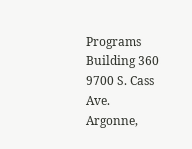Programs
Building 360
9700 S. Cass Ave.
Argonne,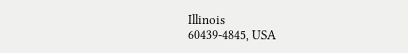Illinois
60439-4845, USA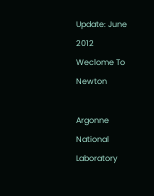Update: June 2012
Weclome To Newton

Argonne National Laboratory